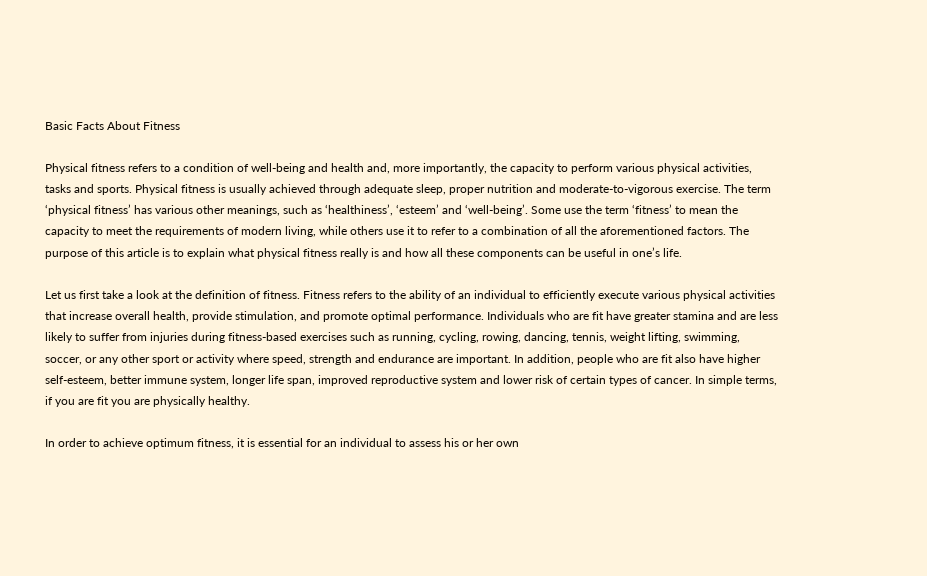Basic Facts About Fitness

Physical fitness refers to a condition of well-being and health and, more importantly, the capacity to perform various physical activities, tasks and sports. Physical fitness is usually achieved through adequate sleep, proper nutrition and moderate-to-vigorous exercise. The term ‘physical fitness’ has various other meanings, such as ‘healthiness’, ‘esteem’ and ‘well-being’. Some use the term ‘fitness’ to mean the capacity to meet the requirements of modern living, while others use it to refer to a combination of all the aforementioned factors. The purpose of this article is to explain what physical fitness really is and how all these components can be useful in one’s life.

Let us first take a look at the definition of fitness. Fitness refers to the ability of an individual to efficiently execute various physical activities that increase overall health, provide stimulation, and promote optimal performance. Individuals who are fit have greater stamina and are less likely to suffer from injuries during fitness-based exercises such as running, cycling, rowing, dancing, tennis, weight lifting, swimming, soccer, or any other sport or activity where speed, strength and endurance are important. In addition, people who are fit also have higher self-esteem, better immune system, longer life span, improved reproductive system and lower risk of certain types of cancer. In simple terms, if you are fit you are physically healthy.

In order to achieve optimum fitness, it is essential for an individual to assess his or her own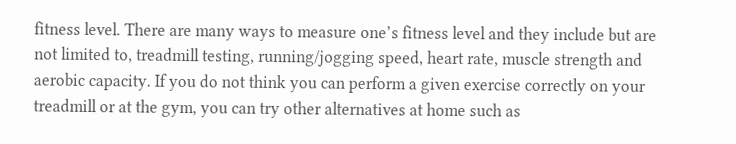fitness level. There are many ways to measure one’s fitness level and they include but are not limited to, treadmill testing, running/jogging speed, heart rate, muscle strength and aerobic capacity. If you do not think you can perform a given exercise correctly on your treadmill or at the gym, you can try other alternatives at home such as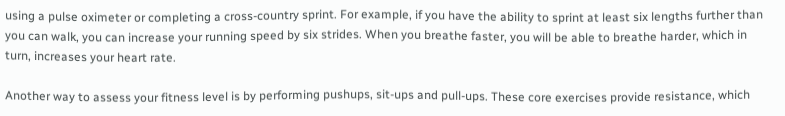using a pulse oximeter or completing a cross-country sprint. For example, if you have the ability to sprint at least six lengths further than you can walk, you can increase your running speed by six strides. When you breathe faster, you will be able to breathe harder, which in turn, increases your heart rate.

Another way to assess your fitness level is by performing pushups, sit-ups and pull-ups. These core exercises provide resistance, which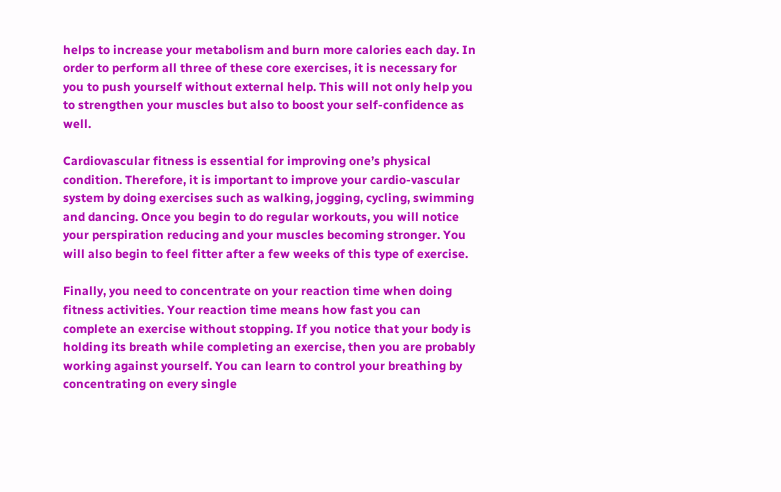helps to increase your metabolism and burn more calories each day. In order to perform all three of these core exercises, it is necessary for you to push yourself without external help. This will not only help you to strengthen your muscles but also to boost your self-confidence as well.

Cardiovascular fitness is essential for improving one’s physical condition. Therefore, it is important to improve your cardio-vascular system by doing exercises such as walking, jogging, cycling, swimming and dancing. Once you begin to do regular workouts, you will notice your perspiration reducing and your muscles becoming stronger. You will also begin to feel fitter after a few weeks of this type of exercise.

Finally, you need to concentrate on your reaction time when doing fitness activities. Your reaction time means how fast you can complete an exercise without stopping. If you notice that your body is holding its breath while completing an exercise, then you are probably working against yourself. You can learn to control your breathing by concentrating on every single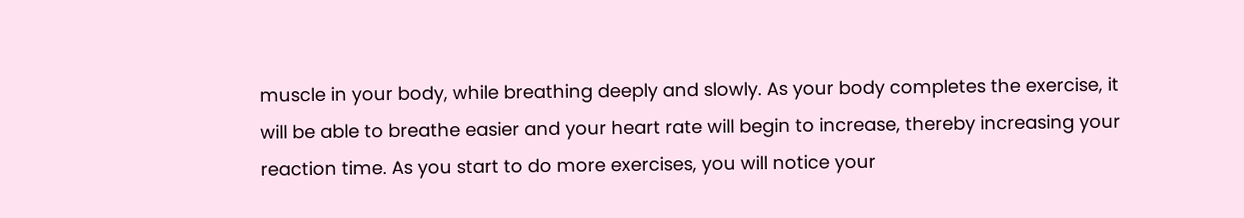muscle in your body, while breathing deeply and slowly. As your body completes the exercise, it will be able to breathe easier and your heart rate will begin to increase, thereby increasing your reaction time. As you start to do more exercises, you will notice your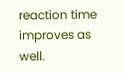reaction time improves as well.